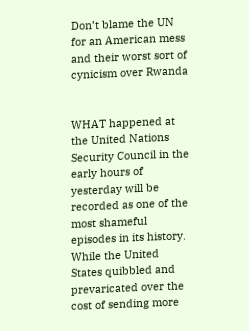Don’t blame the UN for an American mess and their worst sort of cynicism over Rwanda


WHAT happened at the United Nations Security Council in the early hours of yesterday will be recorded as one of the most shameful episodes in its history. While the United States quibbled and prevaricated over the cost of sending more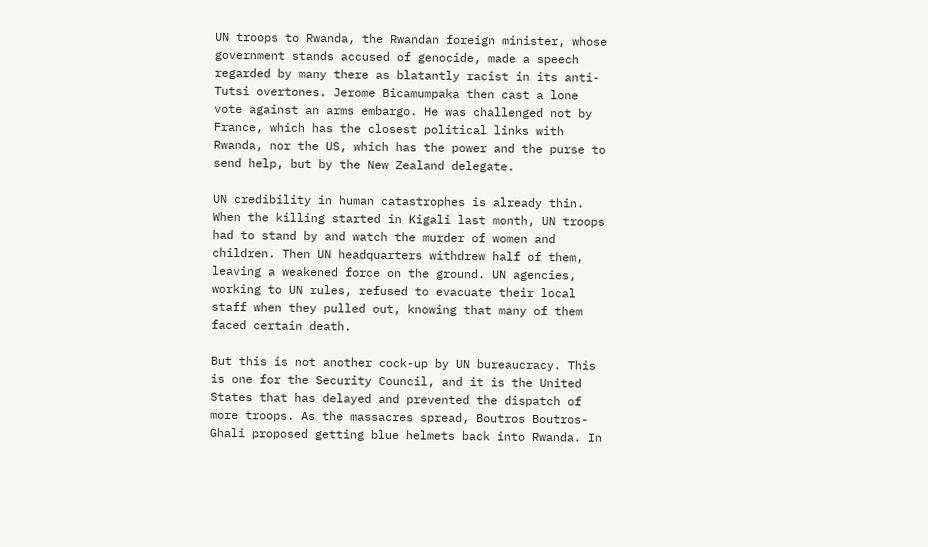UN troops to Rwanda, the Rwandan foreign minister, whose government stands accused of genocide, made a speech regarded by many there as blatantly racist in its anti-Tutsi overtones. Jerome Bicamumpaka then cast a lone vote against an arms embargo. He was challenged not by France, which has the closest political links with Rwanda, nor the US, which has the power and the purse to send help, but by the New Zealand delegate.

UN credibility in human catastrophes is already thin. When the killing started in Kigali last month, UN troops had to stand by and watch the murder of women and children. Then UN headquarters withdrew half of them, leaving a weakened force on the ground. UN agencies, working to UN rules, refused to evacuate their local staff when they pulled out, knowing that many of them faced certain death.

But this is not another cock-up by UN bureaucracy. This is one for the Security Council, and it is the United States that has delayed and prevented the dispatch of more troops. As the massacres spread, Boutros Boutros-Ghali proposed getting blue helmets back into Rwanda. In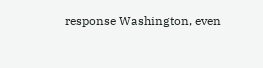response Washington, even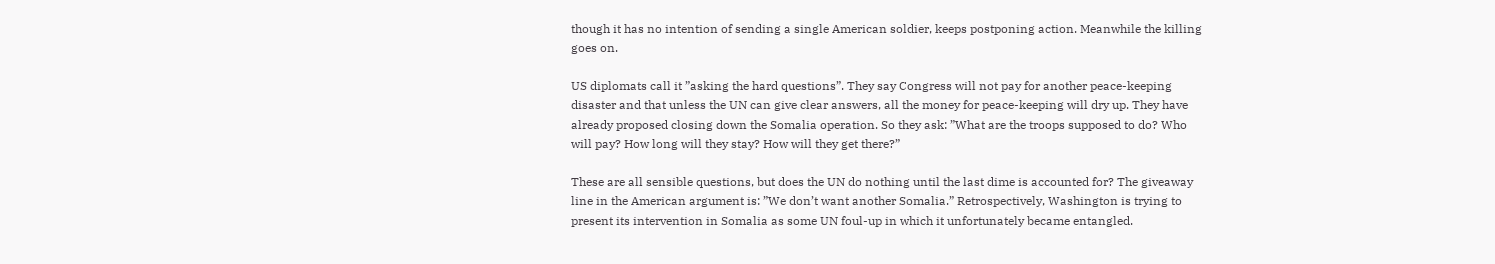though it has no intention of sending a single American soldier, keeps postponing action. Meanwhile the killing goes on.

US diplomats call it ”asking the hard questions”. They say Congress will not pay for another peace-keeping disaster and that unless the UN can give clear answers, all the money for peace-keeping will dry up. They have already proposed closing down the Somalia operation. So they ask: ”What are the troops supposed to do? Who will pay? How long will they stay? How will they get there?”

These are all sensible questions, but does the UN do nothing until the last dime is accounted for? The giveaway line in the American argument is: ”We don’t want another Somalia.” Retrospectively, Washington is trying to present its intervention in Somalia as some UN foul-up in which it unfortunately became entangled.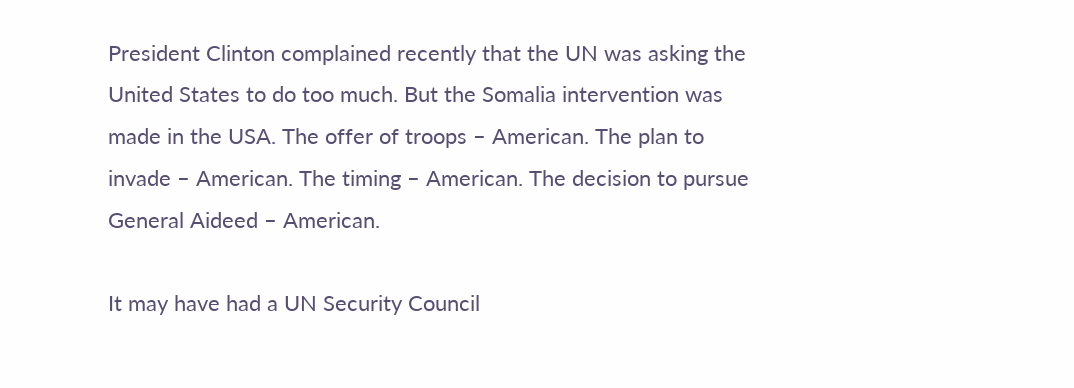President Clinton complained recently that the UN was asking the United States to do too much. But the Somalia intervention was made in the USA. The offer of troops – American. The plan to invade – American. The timing – American. The decision to pursue General Aideed – American.

It may have had a UN Security Council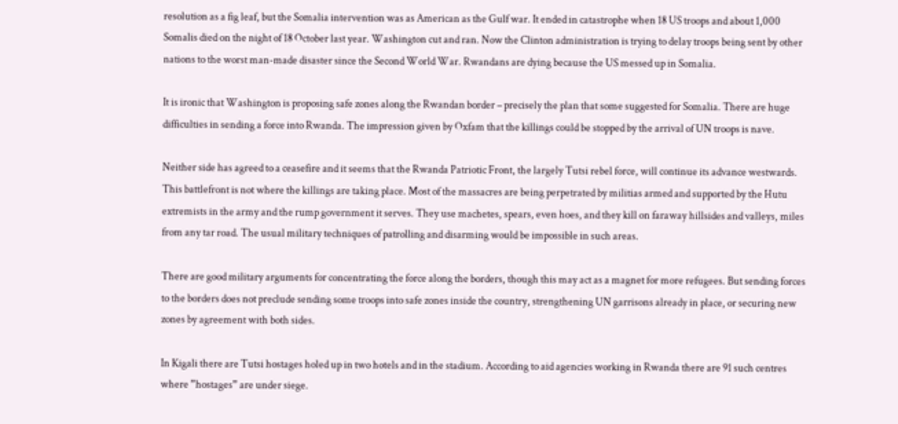resolution as a fig leaf, but the Somalia intervention was as American as the Gulf war. It ended in catastrophe when 18 US troops and about 1,000 Somalis died on the night of 18 October last year. Washington cut and ran. Now the Clinton administration is trying to delay troops being sent by other nations to the worst man-made disaster since the Second World War. Rwandans are dying because the US messed up in Somalia.

It is ironic that Washington is proposing safe zones along the Rwandan border – precisely the plan that some suggested for Somalia. There are huge difficulties in sending a force into Rwanda. The impression given by Oxfam that the killings could be stopped by the arrival of UN troops is nave.

Neither side has agreed to a ceasefire and it seems that the Rwanda Patriotic Front, the largely Tutsi rebel force, will continue its advance westwards. This battlefront is not where the killings are taking place. Most of the massacres are being perpetrated by militias armed and supported by the Hutu extremists in the army and the rump government it serves. They use machetes, spears, even hoes, and they kill on faraway hillsides and valleys, miles from any tar road. The usual military techniques of patrolling and disarming would be impossible in such areas.

There are good military arguments for concentrating the force along the borders, though this may act as a magnet for more refugees. But sending forces to the borders does not preclude sending some troops into safe zones inside the country, strengthening UN garrisons already in place, or securing new zones by agreement with both sides.

In Kigali there are Tutsi hostages holed up in two hotels and in the stadium. According to aid agencies working in Rwanda there are 91 such centres where ”hostages” are under siege.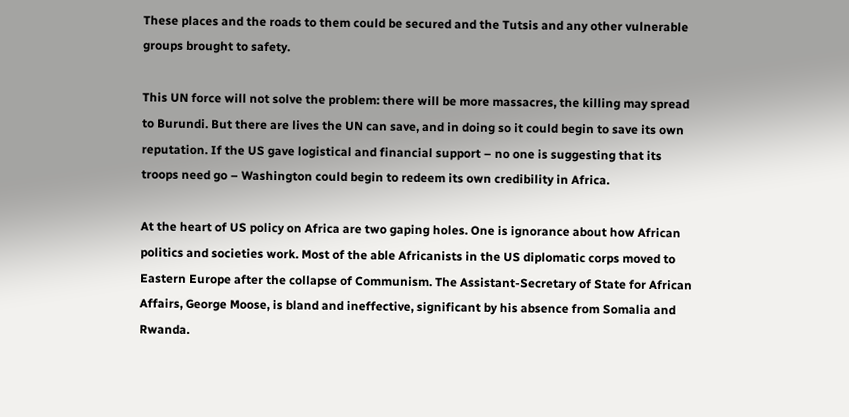These places and the roads to them could be secured and the Tutsis and any other vulnerable groups brought to safety.

This UN force will not solve the problem: there will be more massacres, the killing may spread to Burundi. But there are lives the UN can save, and in doing so it could begin to save its own reputation. If the US gave logistical and financial support – no one is suggesting that its troops need go – Washington could begin to redeem its own credibility in Africa.

At the heart of US policy on Africa are two gaping holes. One is ignorance about how African politics and societies work. Most of the able Africanists in the US diplomatic corps moved to Eastern Europe after the collapse of Communism. The Assistant-Secretary of State for African Affairs, George Moose, is bland and ineffective, significant by his absence from Somalia and Rwanda.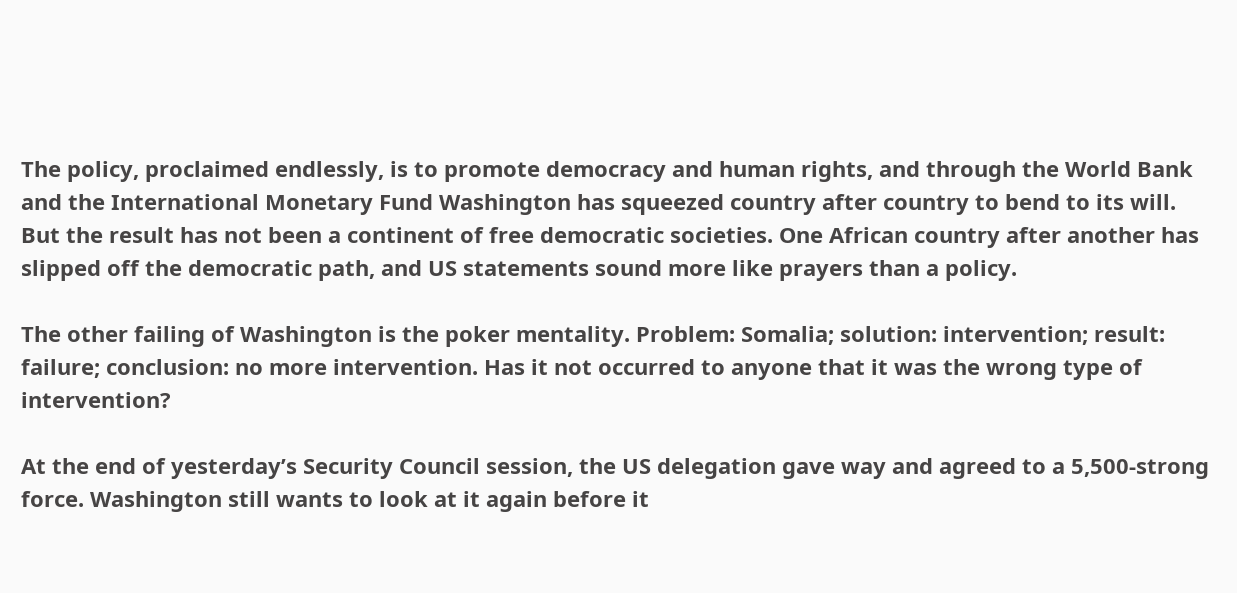The policy, proclaimed endlessly, is to promote democracy and human rights, and through the World Bank and the International Monetary Fund Washington has squeezed country after country to bend to its will. But the result has not been a continent of free democratic societies. One African country after another has slipped off the democratic path, and US statements sound more like prayers than a policy.

The other failing of Washington is the poker mentality. Problem: Somalia; solution: intervention; result: failure; conclusion: no more intervention. Has it not occurred to anyone that it was the wrong type of intervention?

At the end of yesterday’s Security Council session, the US delegation gave way and agreed to a 5,500-strong force. Washington still wants to look at it again before it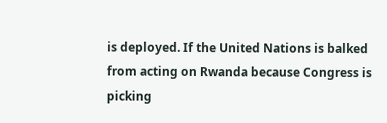is deployed. If the United Nations is balked from acting on Rwanda because Congress is picking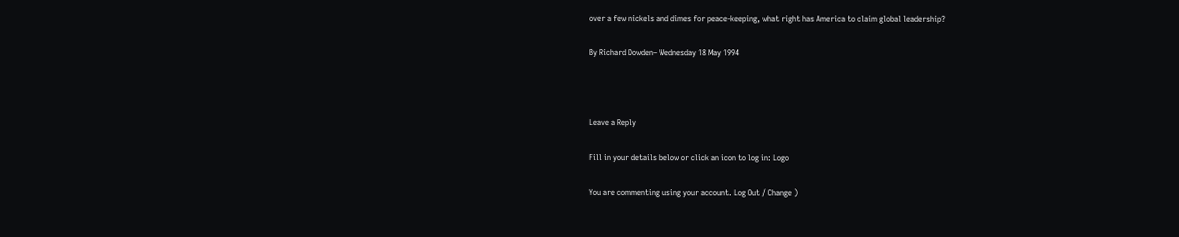over a few nickels and dimes for peace-keeping, what right has America to claim global leadership?

By Richard Dowden– Wednesday 18 May 1994



Leave a Reply

Fill in your details below or click an icon to log in: Logo

You are commenting using your account. Log Out / Change )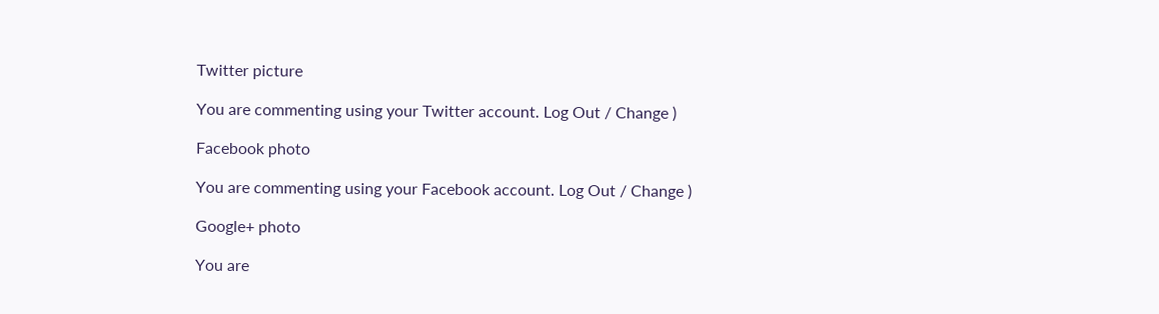Twitter picture

You are commenting using your Twitter account. Log Out / Change )

Facebook photo

You are commenting using your Facebook account. Log Out / Change )

Google+ photo

You are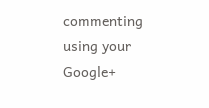commenting using your Google+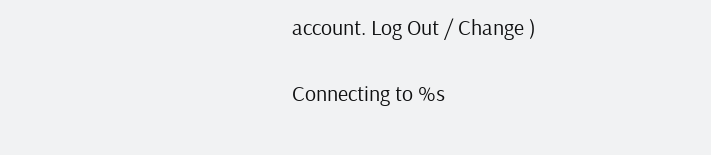account. Log Out / Change )

Connecting to %s